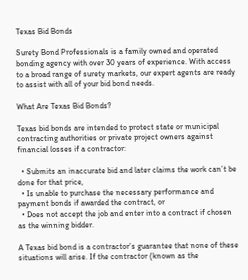Texas Bid Bonds

Surety Bond Professionals is a family owned and operated bonding agency with over 30 years of experience. With access to a broad range of surety markets, our expert agents are ready to assist with all of your bid bond needs.

What Are Texas Bid Bonds?

Texas bid bonds are intended to protect state or municipal contracting authorities or private project owners against financial losses if a contractor:

  • Submits an inaccurate bid and later claims the work can’t be done for that price,
  • Is unable to purchase the necessary performance and payment bonds if awarded the contract, or
  • Does not accept the job and enter into a contract if chosen as the winning bidder.

A Texas bid bond is a contractor’s guarantee that none of these situations will arise. If the contractor (known as the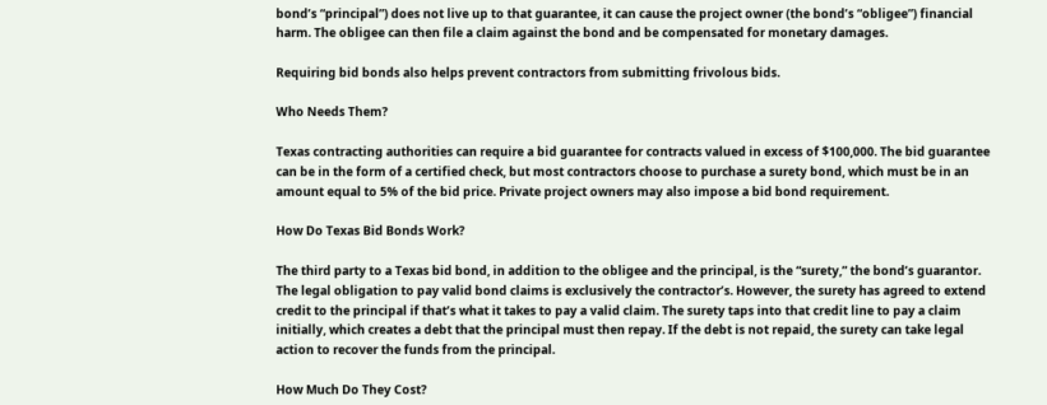bond’s “principal”) does not live up to that guarantee, it can cause the project owner (the bond’s “obligee”) financial harm. The obligee can then file a claim against the bond and be compensated for monetary damages.

Requiring bid bonds also helps prevent contractors from submitting frivolous bids.

Who Needs Them?

Texas contracting authorities can require a bid guarantee for contracts valued in excess of $100,000. The bid guarantee can be in the form of a certified check, but most contractors choose to purchase a surety bond, which must be in an amount equal to 5% of the bid price. Private project owners may also impose a bid bond requirement.

How Do Texas Bid Bonds Work?

The third party to a Texas bid bond, in addition to the obligee and the principal, is the “surety,” the bond’s guarantor. The legal obligation to pay valid bond claims is exclusively the contractor’s. However, the surety has agreed to extend credit to the principal if that’s what it takes to pay a valid claim. The surety taps into that credit line to pay a claim initially, which creates a debt that the principal must then repay. If the debt is not repaid, the surety can take legal action to recover the funds from the principal.

How Much Do They Cost?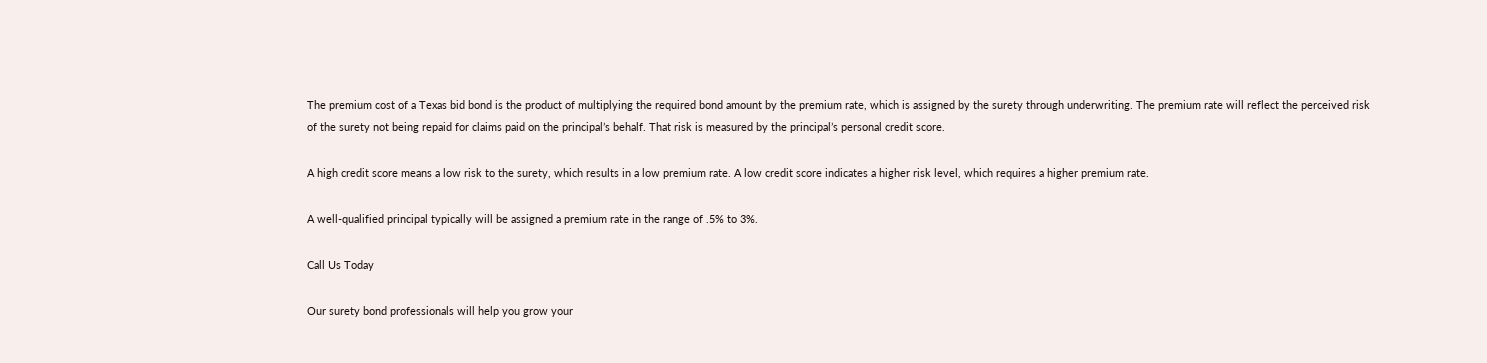The premium cost of a Texas bid bond is the product of multiplying the required bond amount by the premium rate, which is assigned by the surety through underwriting. The premium rate will reflect the perceived risk of the surety not being repaid for claims paid on the principal’s behalf. That risk is measured by the principal’s personal credit score.

A high credit score means a low risk to the surety, which results in a low premium rate. A low credit score indicates a higher risk level, which requires a higher premium rate.

A well-qualified principal typically will be assigned a premium rate in the range of .5% to 3%.

Call Us Today

Our surety bond professionals will help you grow your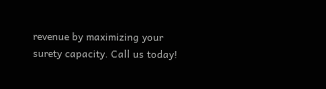revenue by maximizing your surety capacity. Call us today!